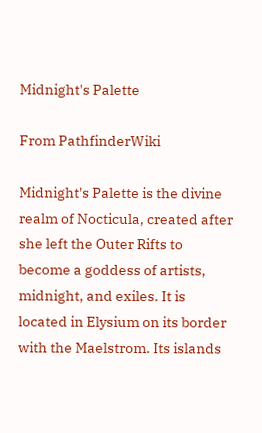Midnight's Palette

From PathfinderWiki

Midnight's Palette is the divine realm of Nocticula, created after she left the Outer Rifts to become a goddess of artists, midnight, and exiles. It is located in Elysium on its border with the Maelstrom. Its islands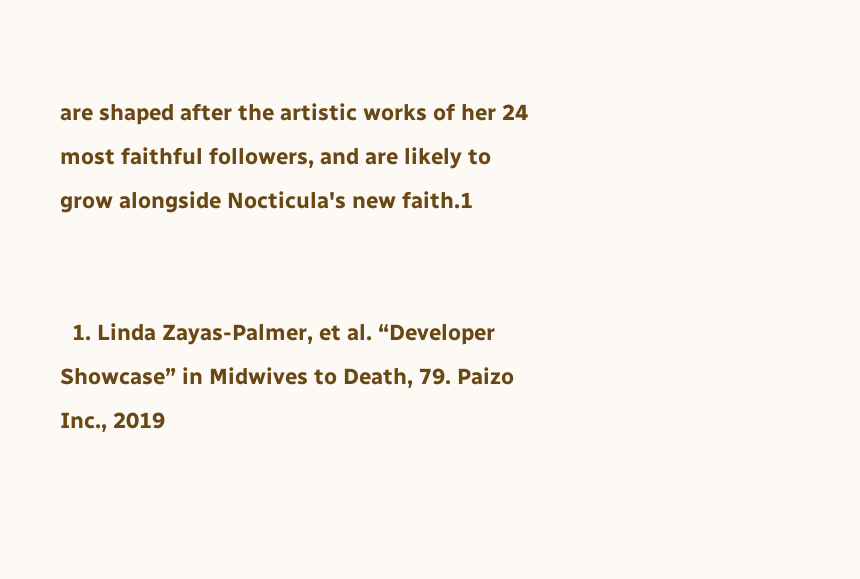are shaped after the artistic works of her 24 most faithful followers, and are likely to grow alongside Nocticula's new faith.1


  1. Linda Zayas-Palmer, et al. “Developer Showcase” in Midwives to Death, 79. Paizo Inc., 2019